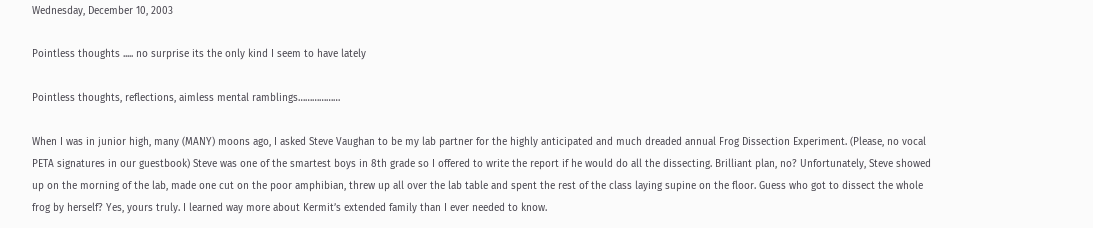Wednesday, December 10, 2003

Pointless thoughts ..... no surprise its the only kind I seem to have lately

Pointless thoughts, reflections, aimless mental ramblings………………

When I was in junior high, many (MANY) moons ago, I asked Steve Vaughan to be my lab partner for the highly anticipated and much dreaded annual Frog Dissection Experiment. (Please, no vocal PETA signatures in our guestbook) Steve was one of the smartest boys in 8th grade so I offered to write the report if he would do all the dissecting. Brilliant plan, no? Unfortunately, Steve showed up on the morning of the lab, made one cut on the poor amphibian, threw up all over the lab table and spent the rest of the class laying supine on the floor. Guess who got to dissect the whole frog by herself? Yes, yours truly. I learned way more about Kermit’s extended family than I ever needed to know.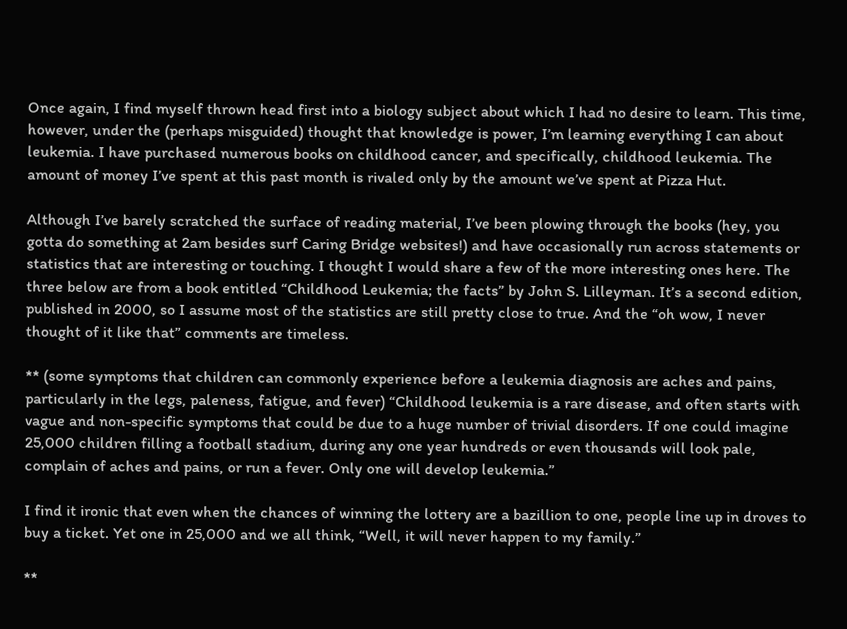Once again, I find myself thrown head first into a biology subject about which I had no desire to learn. This time, however, under the (perhaps misguided) thought that knowledge is power, I’m learning everything I can about leukemia. I have purchased numerous books on childhood cancer, and specifically, childhood leukemia. The amount of money I’ve spent at this past month is rivaled only by the amount we’ve spent at Pizza Hut.

Although I’ve barely scratched the surface of reading material, I’ve been plowing through the books (hey, you gotta do something at 2am besides surf Caring Bridge websites!) and have occasionally run across statements or statistics that are interesting or touching. I thought I would share a few of the more interesting ones here. The three below are from a book entitled “Childhood Leukemia; the facts” by John S. Lilleyman. It’s a second edition, published in 2000, so I assume most of the statistics are still pretty close to true. And the “oh wow, I never thought of it like that” comments are timeless.

** (some symptoms that children can commonly experience before a leukemia diagnosis are aches and pains, particularly in the legs, paleness, fatigue, and fever) “Childhood leukemia is a rare disease, and often starts with vague and non-specific symptoms that could be due to a huge number of trivial disorders. If one could imagine 25,000 children filling a football stadium, during any one year hundreds or even thousands will look pale, complain of aches and pains, or run a fever. Only one will develop leukemia.”

I find it ironic that even when the chances of winning the lottery are a bazillion to one, people line up in droves to buy a ticket. Yet one in 25,000 and we all think, “Well, it will never happen to my family.”

**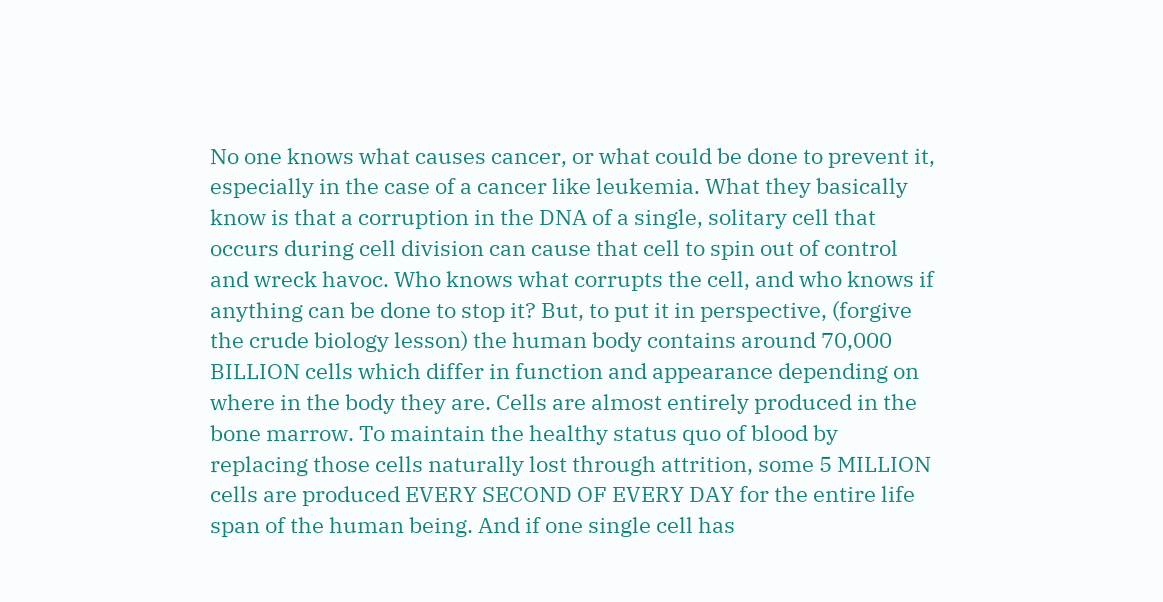No one knows what causes cancer, or what could be done to prevent it, especially in the case of a cancer like leukemia. What they basically know is that a corruption in the DNA of a single, solitary cell that occurs during cell division can cause that cell to spin out of control and wreck havoc. Who knows what corrupts the cell, and who knows if anything can be done to stop it? But, to put it in perspective, (forgive the crude biology lesson) the human body contains around 70,000 BILLION cells which differ in function and appearance depending on where in the body they are. Cells are almost entirely produced in the bone marrow. To maintain the healthy status quo of blood by replacing those cells naturally lost through attrition, some 5 MILLION cells are produced EVERY SECOND OF EVERY DAY for the entire life span of the human being. And if one single cell has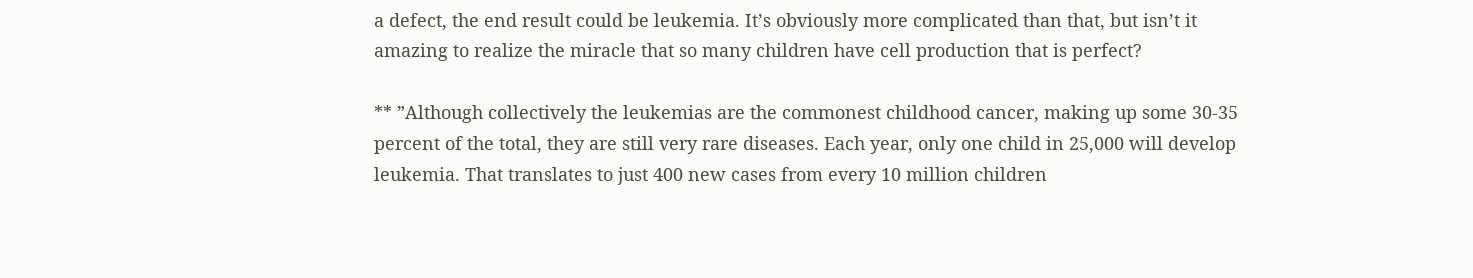a defect, the end result could be leukemia. It’s obviously more complicated than that, but isn’t it amazing to realize the miracle that so many children have cell production that is perfect?

** ”Although collectively the leukemias are the commonest childhood cancer, making up some 30-35 percent of the total, they are still very rare diseases. Each year, only one child in 25,000 will develop leukemia. That translates to just 400 new cases from every 10 million children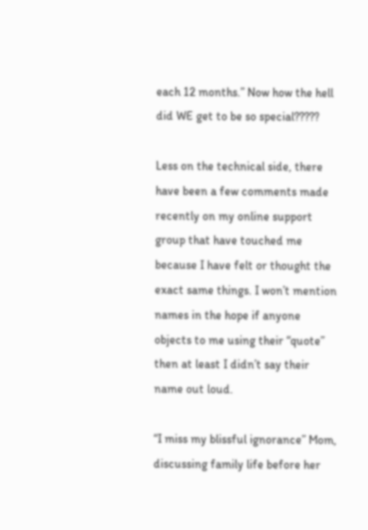each 12 months.” Now how the hell did WE get to be so special?????

Less on the technical side, there have been a few comments made recently on my online support group that have touched me because I have felt or thought the exact same things. I won’t mention names in the hope if anyone objects to me using their “quote” then at least I didn’t say their name out loud.

“I miss my blissful ignorance” Mom, discussing family life before her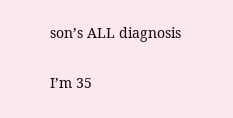son’s ALL diagnosis

I’m 35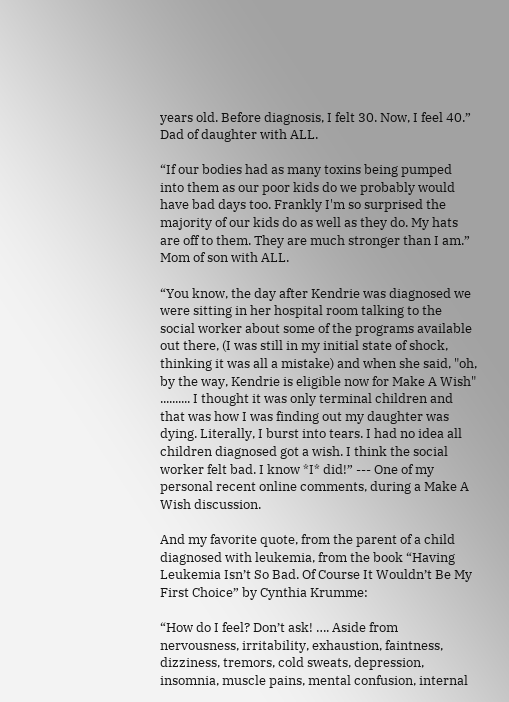years old. Before diagnosis, I felt 30. Now, I feel 40.” Dad of daughter with ALL.

“If our bodies had as many toxins being pumped into them as our poor kids do we probably would have bad days too. Frankly I'm so surprised the majority of our kids do as well as they do. My hats are off to them. They are much stronger than I am.” Mom of son with ALL.

“You know, the day after Kendrie was diagnosed we were sitting in her hospital room talking to the social worker about some of the programs available out there, (I was still in my initial state of shock, thinking it was all a mistake) and when she said, "oh, by the way, Kendrie is eligible now for Make A Wish" .......... I thought it was only terminal children and that was how I was finding out my daughter was dying. Literally, I burst into tears. I had no idea all children diagnosed got a wish. I think the social worker felt bad. I know *I* did!” --- One of my personal recent online comments, during a Make A Wish discussion.

And my favorite quote, from the parent of a child diagnosed with leukemia, from the book “Having Leukemia Isn’t So Bad. Of Course It Wouldn’t Be My First Choice” by Cynthia Krumme:

“How do I feel? Don’t ask! …. Aside from nervousness, irritability, exhaustion, faintness, dizziness, tremors, cold sweats, depression, insomnia, muscle pains, mental confusion, internal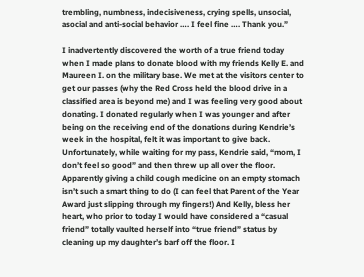trembling, numbness, indecisiveness, crying spells, unsocial, asocial and anti-social behavior …. I feel fine …. Thank you.”

I inadvertently discovered the worth of a true friend today when I made plans to donate blood with my friends Kelly E. and Maureen I. on the military base. We met at the visitors center to get our passes (why the Red Cross held the blood drive in a classified area is beyond me) and I was feeling very good about donating. I donated regularly when I was younger and after being on the receiving end of the donations during Kendrie’s week in the hospital, felt it was important to give back. Unfortunately, while waiting for my pass, Kendrie said, “mom, I don’t feel so good” and then threw up all over the floor. Apparently giving a child cough medicine on an empty stomach isn’t such a smart thing to do (I can feel that Parent of the Year Award just slipping through my fingers!) And Kelly, bless her heart, who prior to today I would have considered a “casual friend” totally vaulted herself into “true friend” status by cleaning up my daughter’s barf off the floor. I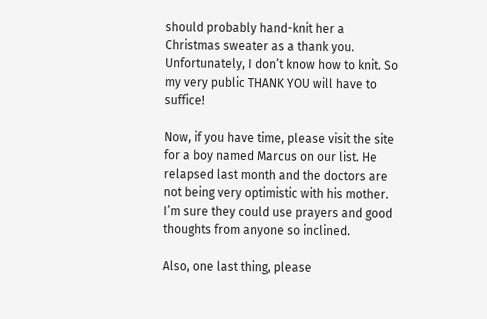should probably hand-knit her a Christmas sweater as a thank you. Unfortunately, I don’t know how to knit. So my very public THANK YOU will have to suffice!

Now, if you have time, please visit the site for a boy named Marcus on our list. He relapsed last month and the doctors are not being very optimistic with his mother. I’m sure they could use prayers and good thoughts from anyone so inclined.

Also, one last thing, please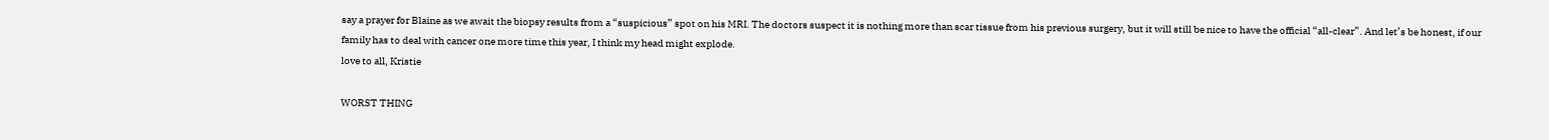say a prayer for Blaine as we await the biopsy results from a “suspicious” spot on his MRI. The doctors suspect it is nothing more than scar tissue from his previous surgery, but it will still be nice to have the official “all-clear”. And let’s be honest, if our family has to deal with cancer one more time this year, I think my head might explode.
love to all, Kristie

WORST THING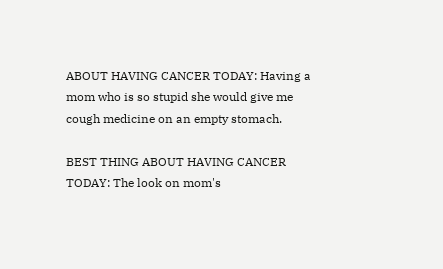ABOUT HAVING CANCER TODAY: Having a mom who is so stupid she would give me cough medicine on an empty stomach.

BEST THING ABOUT HAVING CANCER TODAY: The look on mom's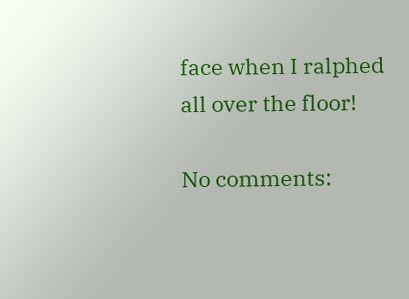face when I ralphed all over the floor!

No comments: